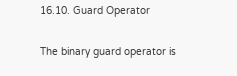16.10. Guard Operator

The binary guard operator is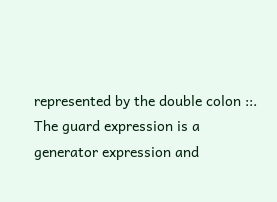represented by the double colon ::. The guard expression is a generator expression and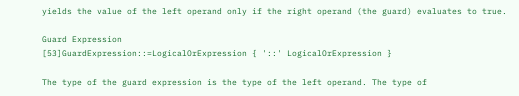yields the value of the left operand only if the right operand (the guard) evaluates to true.

Guard Expression
[53]GuardExpression::=LogicalOrExpression { '::' LogicalOrExpression }

The type of the guard expression is the type of the left operand. The type of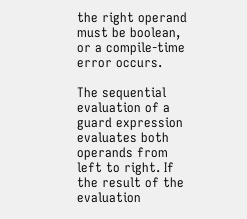the right operand must be boolean, or a compile-time error occurs.

The sequential evaluation of a guard expression evaluates both operands from left to right. If the result of the evaluation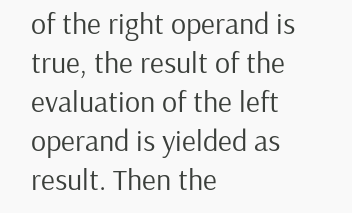of the right operand is true, the result of the evaluation of the left operand is yielded as result. Then the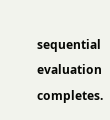sequential evaluation completes.